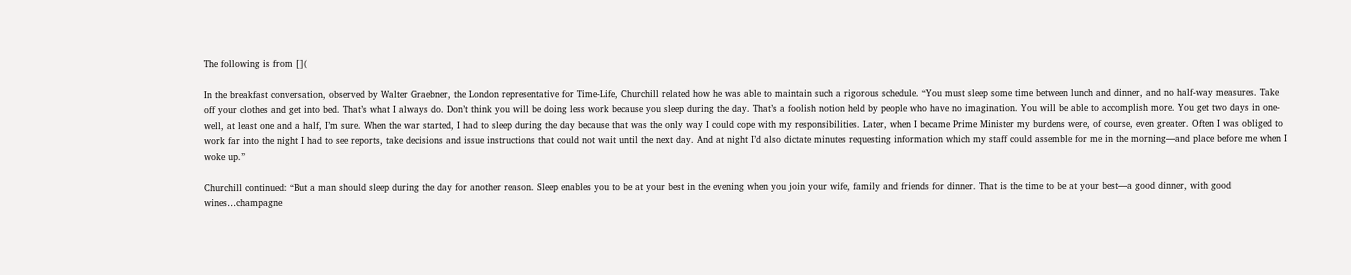The following is from [](

In the breakfast conversation, observed by Walter Graebner, the London representative for Time-Life, Churchill related how he was able to maintain such a rigorous schedule. “You must sleep some time between lunch and dinner, and no half-way measures. Take off your clothes and get into bed. That’s what I always do. Don’t think you will be doing less work because you sleep during the day. That’s a foolish notion held by people who have no imagination. You will be able to accomplish more. You get two days in one-well, at least one and a half, I’m sure. When the war started, I had to sleep during the day because that was the only way I could cope with my responsibilities. Later, when I became Prime Minister my burdens were, of course, even greater. Often I was obliged to work far into the night I had to see reports, take decisions and issue instructions that could not wait until the next day. And at night I’d also dictate minutes requesting information which my staff could assemble for me in the morning—and place before me when I woke up.”

Churchill continued: “But a man should sleep during the day for another reason. Sleep enables you to be at your best in the evening when you join your wife, family and friends for dinner. That is the time to be at your best—a good dinner, with good wines…champagne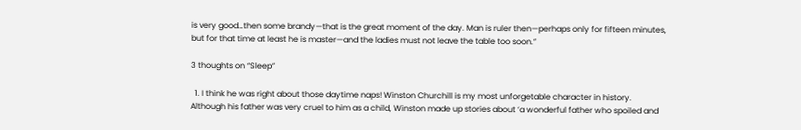is very good…then some brandy—that is the great moment of the day. Man is ruler then—perhaps only for fifteen minutes, but for that time at least he is master—and the ladies must not leave the table too soon.”

3 thoughts on “Sleep”

  1. I think he was right about those daytime naps! Winston Churchill is my most unforgetable character in history. Although his father was very cruel to him as a child, Winston made up stories about ‘a wonderful father who spoiled and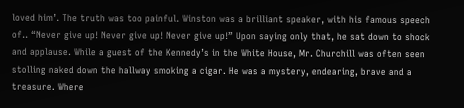loved him’. The truth was too painful. Winston was a brilliant speaker, with his famous speech of.. “Never give up! Never give up! Never give up!” Upon saying only that, he sat down to shock and applause. While a guest of the Kennedy’s in the White House, Mr. Churchill was often seen stolling naked down the hallway smoking a cigar. He was a mystery, endearing, brave and a treasure. Where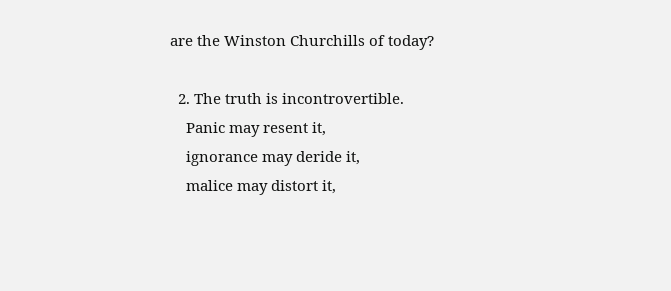are the Winston Churchills of today?

  2. The truth is incontrovertible.
    Panic may resent it,
    ignorance may deride it,
    malice may distort it,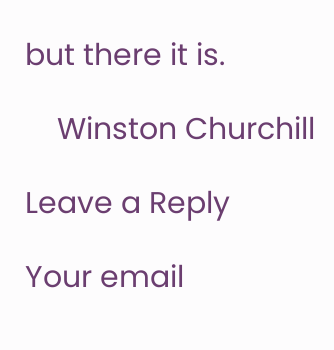but there it is.

    Winston Churchill

Leave a Reply

Your email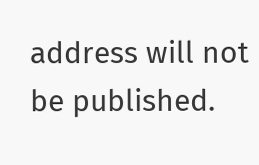address will not be published.